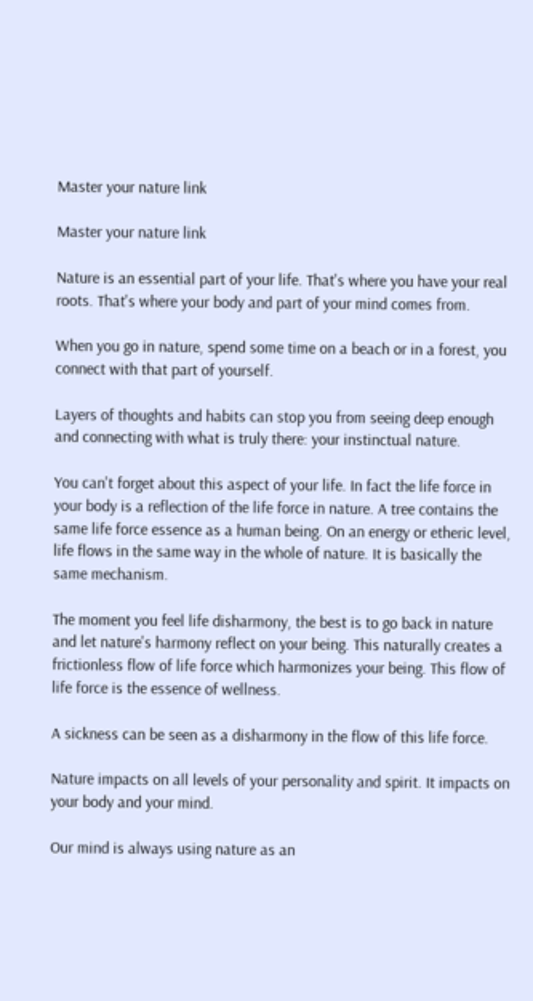Master your nature link

Master your nature link

Nature is an essential part of your life. That's where you have your real roots. That's where your body and part of your mind comes from.

When you go in nature, spend some time on a beach or in a forest, you connect with that part of yourself.

Layers of thoughts and habits can stop you from seeing deep enough and connecting with what is truly there: your instinctual nature.

You can't forget about this aspect of your life. In fact the life force in your body is a reflection of the life force in nature. A tree contains the same life force essence as a human being. On an energy or etheric level, life flows in the same way in the whole of nature. It is basically the same mechanism.

The moment you feel life disharmony, the best is to go back in nature and let nature's harmony reflect on your being. This naturally creates a frictionless flow of life force which harmonizes your being. This flow of life force is the essence of wellness.

A sickness can be seen as a disharmony in the flow of this life force.

Nature impacts on all levels of your personality and spirit. It impacts on your body and your mind.

Our mind is always using nature as an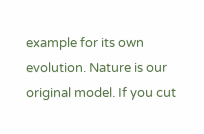example for its own evolution. Nature is our original model. If you cut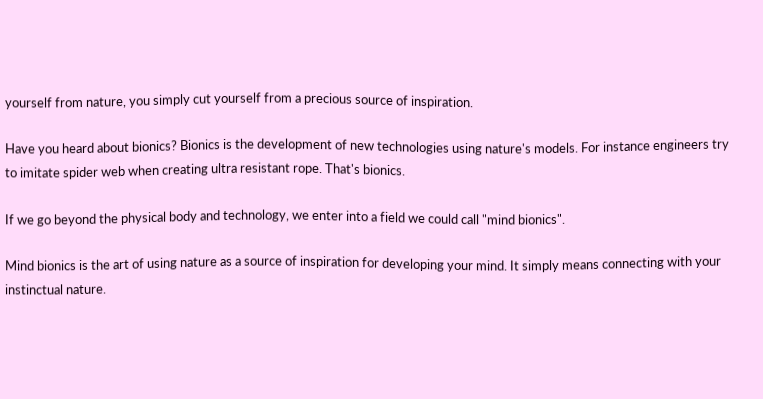yourself from nature, you simply cut yourself from a precious source of inspiration.

Have you heard about bionics? Bionics is the development of new technologies using nature's models. For instance engineers try to imitate spider web when creating ultra resistant rope. That's bionics.

If we go beyond the physical body and technology, we enter into a field we could call "mind bionics".

Mind bionics is the art of using nature as a source of inspiration for developing your mind. It simply means connecting with your instinctual nature.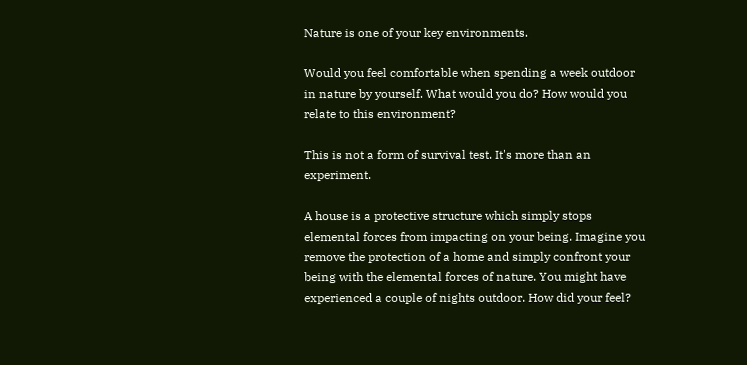Nature is one of your key environments.

Would you feel comfortable when spending a week outdoor in nature by yourself. What would you do? How would you relate to this environment?

This is not a form of survival test. It's more than an experiment.

A house is a protective structure which simply stops elemental forces from impacting on your being. Imagine you remove the protection of a home and simply confront your being with the elemental forces of nature. You might have experienced a couple of nights outdoor. How did your feel?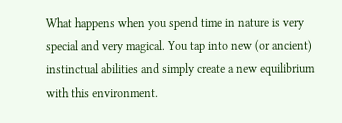What happens when you spend time in nature is very special and very magical. You tap into new (or ancient) instinctual abilities and simply create a new equilibrium with this environment.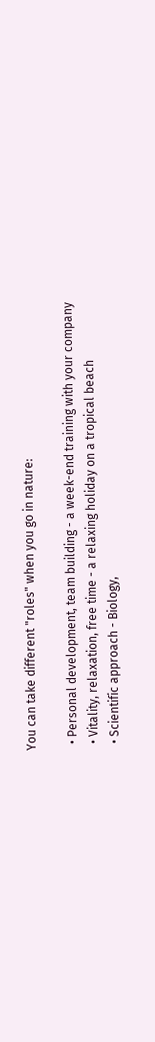You can take different "roles" when you go in nature:

  • Personal development, team building - a week-end training with your company
  • Vitality, relaxation, free time - a relaxing holiday on a tropical beach
  • Scientific approach - Biology,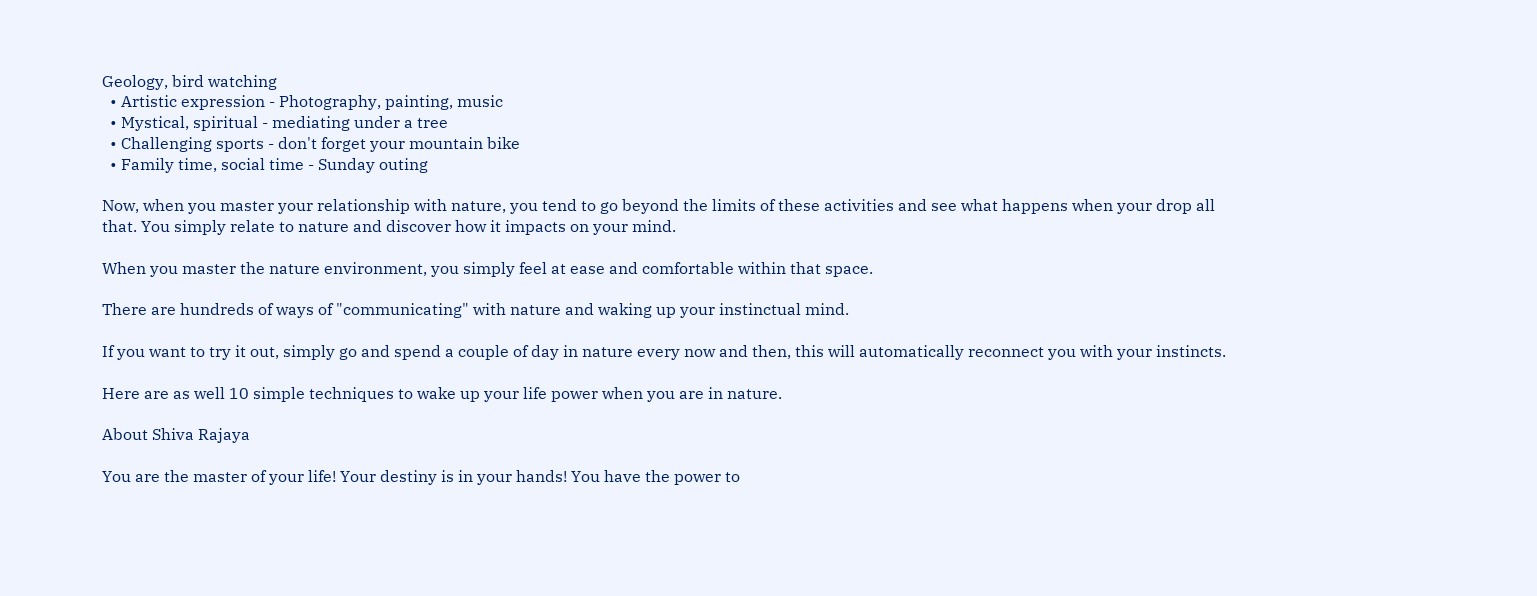Geology, bird watching
  • Artistic expression - Photography, painting, music
  • Mystical, spiritual - mediating under a tree
  • Challenging sports - don't forget your mountain bike
  • Family time, social time - Sunday outing

Now, when you master your relationship with nature, you tend to go beyond the limits of these activities and see what happens when your drop all that. You simply relate to nature and discover how it impacts on your mind.

When you master the nature environment, you simply feel at ease and comfortable within that space.

There are hundreds of ways of "communicating" with nature and waking up your instinctual mind.

If you want to try it out, simply go and spend a couple of day in nature every now and then, this will automatically reconnect you with your instincts.

Here are as well 10 simple techniques to wake up your life power when you are in nature.

About Shiva Rajaya

You are the master of your life! Your destiny is in your hands! You have the power to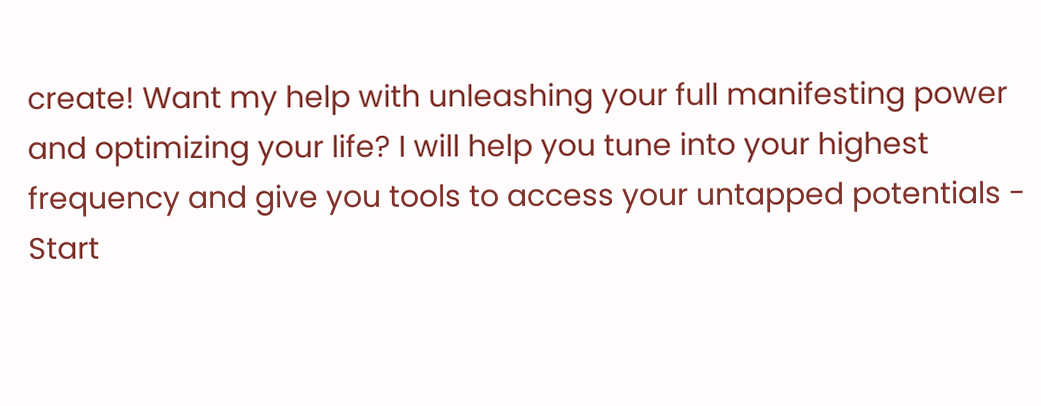create! Want my help with unleashing your full manifesting power and optimizing your life? I will help you tune into your highest frequency and give you tools to access your untapped potentials - Start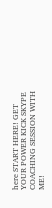here START HERE! GET YOUR POWER KICK SKYPE COACHING SESSION WITH ME!